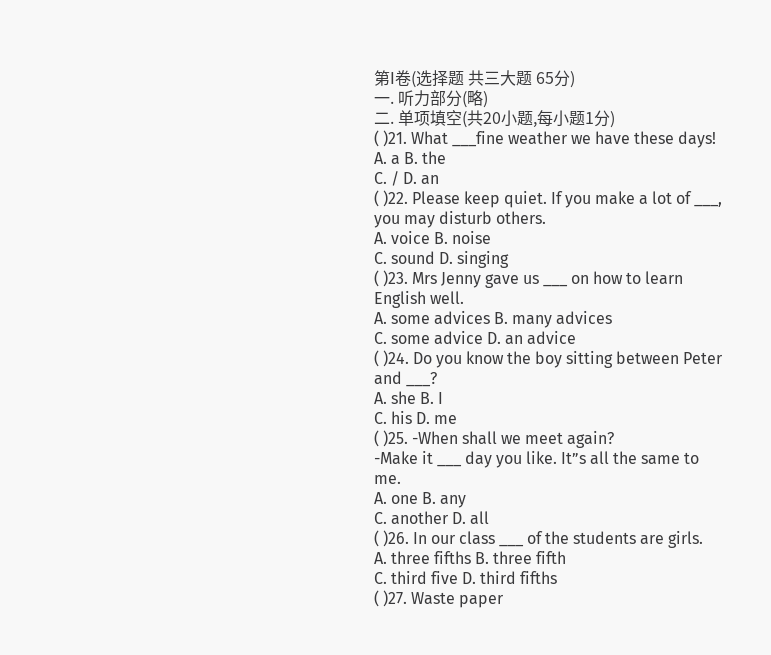第I卷(选择题 共三大题 65分)
一. 听力部分(略)
二. 单项填空(共20小题,每小题1分)
( )21. What ___fine weather we have these days!
A. a B. the
C. / D. an
( )22. Please keep quiet. If you make a lot of ___, you may disturb others.
A. voice B. noise
C. sound D. singing
( )23. Mrs Jenny gave us ___ on how to learn English well.
A. some advices B. many advices
C. some advice D. an advice
( )24. Do you know the boy sitting between Peter and ___?
A. she B. I
C. his D. me
( )25. -When shall we meet again?
-Make it ___ day you like. It”s all the same to me.
A. one B. any
C. another D. all
( )26. In our class ___ of the students are girls.
A. three fifths B. three fifth
C. third five D. third fifths
( )27. Waste paper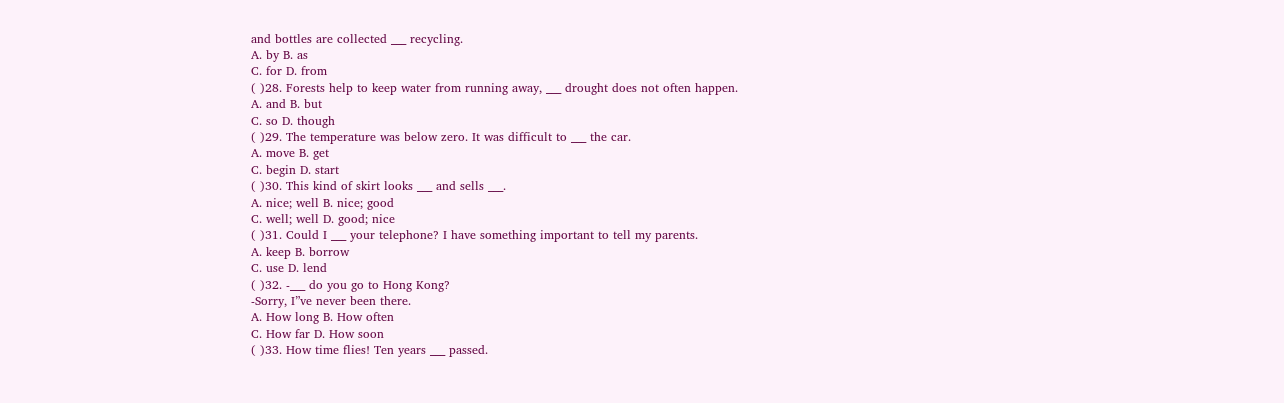and bottles are collected ___ recycling.
A. by B. as
C. for D. from
( )28. Forests help to keep water from running away, ___ drought does not often happen.
A. and B. but
C. so D. though
( )29. The temperature was below zero. It was difficult to ___ the car.
A. move B. get
C. begin D. start
( )30. This kind of skirt looks ___ and sells ___.
A. nice; well B. nice; good
C. well; well D. good; nice
( )31. Could I ___ your telephone? I have something important to tell my parents.
A. keep B. borrow
C. use D. lend
( )32. -___ do you go to Hong Kong?
-Sorry, I”ve never been there.
A. How long B. How often
C. How far D. How soon
( )33. How time flies! Ten years ___ passed.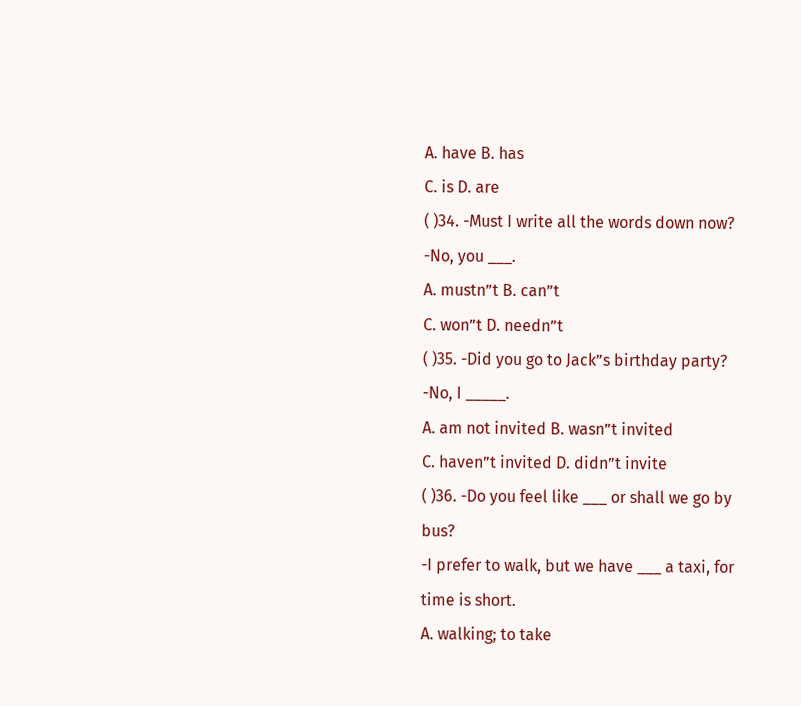A. have B. has
C. is D. are
( )34. -Must I write all the words down now?
-No, you ___.
A. mustn”t B. can”t
C. won”t D. needn”t
( )35. -Did you go to Jack”s birthday party?
-No, I _____.
A. am not invited B. wasn”t invited
C. haven”t invited D. didn”t invite
( )36. -Do you feel like ___ or shall we go by bus?
-I prefer to walk, but we have ___ a taxi, for time is short.
A. walking; to take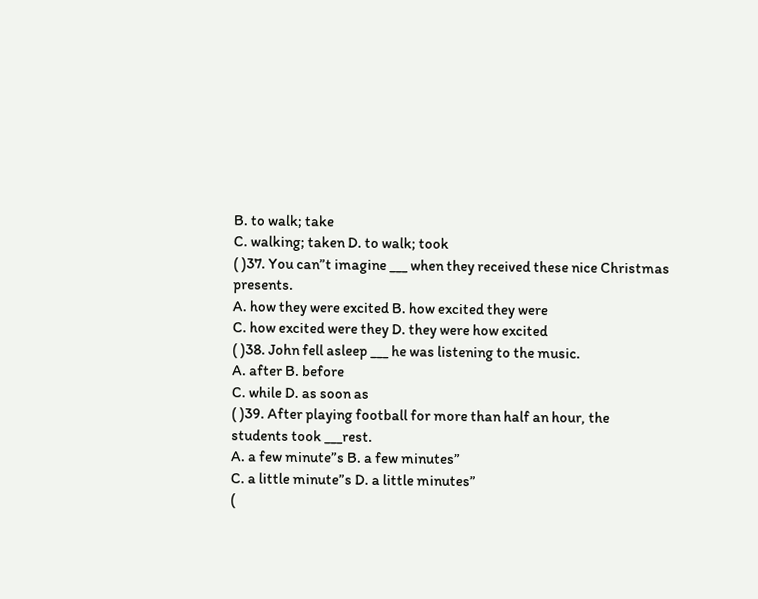B. to walk; take
C. walking; taken D. to walk; took
( )37. You can”t imagine ___ when they received these nice Christmas presents.
A. how they were excited B. how excited they were
C. how excited were they D. they were how excited
( )38. John fell asleep ___ he was listening to the music.
A. after B. before
C. while D. as soon as
( )39. After playing football for more than half an hour, the students took ___rest.
A. a few minute”s B. a few minutes”
C. a little minute”s D. a little minutes”
(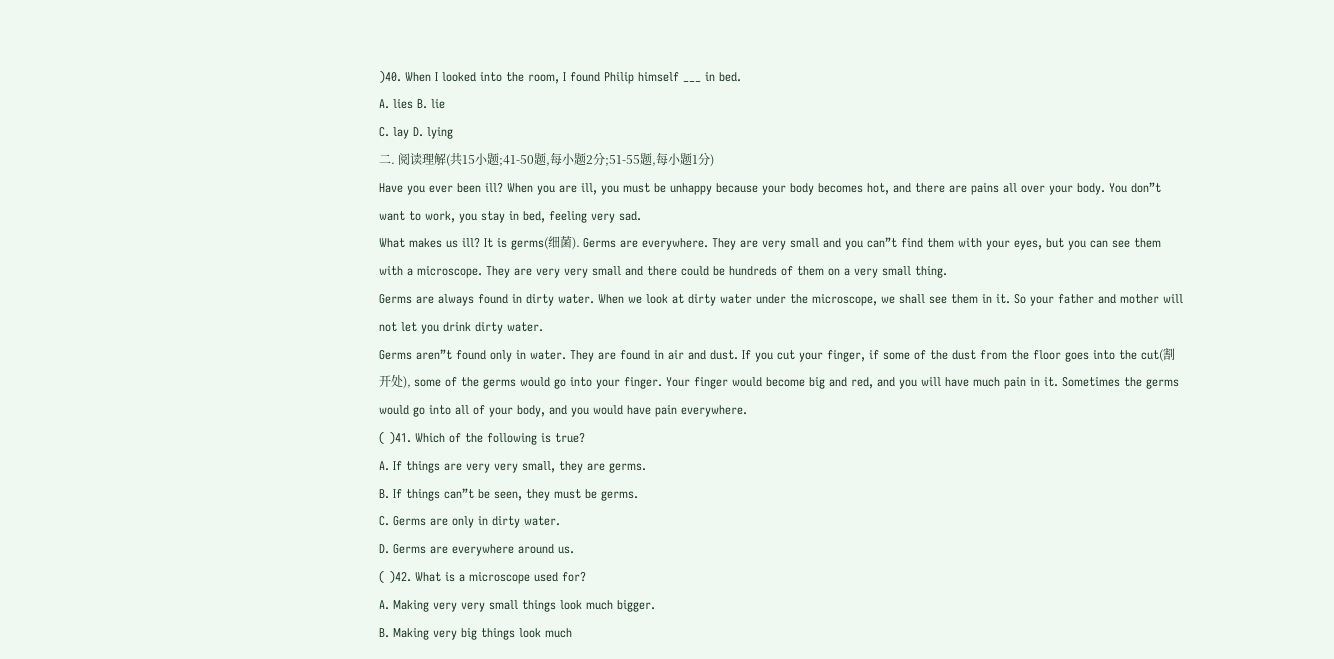)40. When I looked into the room, I found Philip himself ___ in bed.
A. lies B. lie
C. lay D. lying
二. 阅读理解(共15小题;41-50题,每小题2分;51-55题,每小题1分)
Have you ever been ill? When you are ill, you must be unhappy because your body becomes hot, and there are pains all over your body. You don”t want to work, you stay in bed, feeling very sad.
What makes us ill? It is germs(细菌). Germs are everywhere. They are very small and you can”t find them with your eyes, but you can see them with a microscope. They are very very small and there could be hundreds of them on a very small thing.
Germs are always found in dirty water. When we look at dirty water under the microscope, we shall see them in it. So your father and mother will not let you drink dirty water.
Germs aren”t found only in water. They are found in air and dust. If you cut your finger, if some of the dust from the floor goes into the cut(割开处), some of the germs would go into your finger. Your finger would become big and red, and you will have much pain in it. Sometimes the germs would go into all of your body, and you would have pain everywhere.
( )41. Which of the following is true?
A. If things are very very small, they are germs.
B. If things can”t be seen, they must be germs.
C. Germs are only in dirty water.
D. Germs are everywhere around us.
( )42. What is a microscope used for?
A. Making very very small things look much bigger.
B. Making very big things look much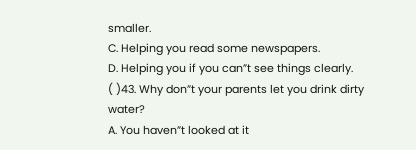smaller.
C. Helping you read some newspapers.
D. Helping you if you can”t see things clearly.
( )43. Why don”t your parents let you drink dirty water?
A. You haven”t looked at it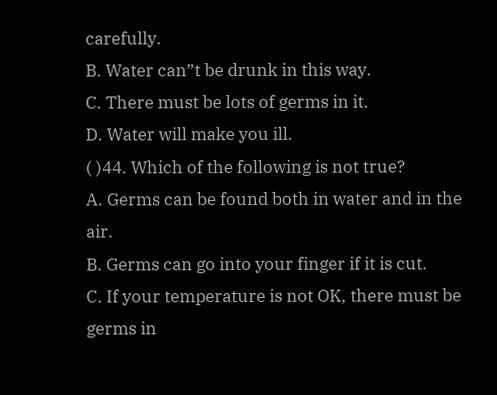carefully.
B. Water can”t be drunk in this way.
C. There must be lots of germs in it.
D. Water will make you ill.
( )44. Which of the following is not true?
A. Germs can be found both in water and in the air.
B. Germs can go into your finger if it is cut.
C. If your temperature is not OK, there must be germs in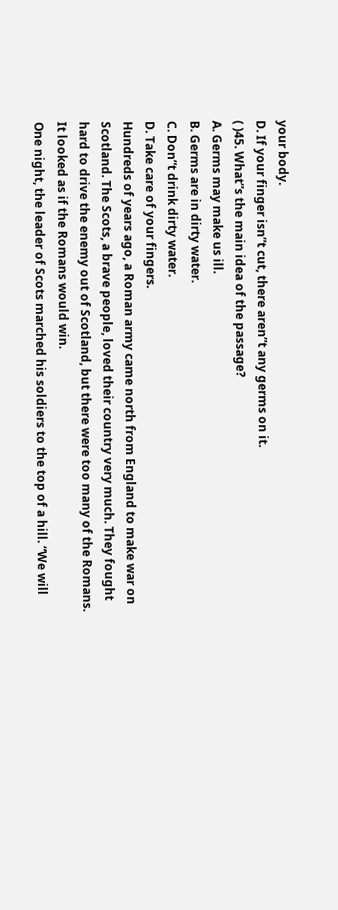your body.
D. If your finger isn”t cut, there aren”t any germs on it.
( )45. What”s the main idea of the passage?
A. Germs may make us ill.
B. Germs are in dirty water.
C. Don”t drink dirty water.
D. Take care of your fingers.
Hundreds of years ago, a Roman army came north from England to make war on Scotland. The Scots, a brave people, loved their country very much. They fought hard to drive the enemy out of Scotland, but there were too many of the Romans. It looked as if the Romans would win.
One night, the leader of Scots marched his soldiers to the top of a hill. “We will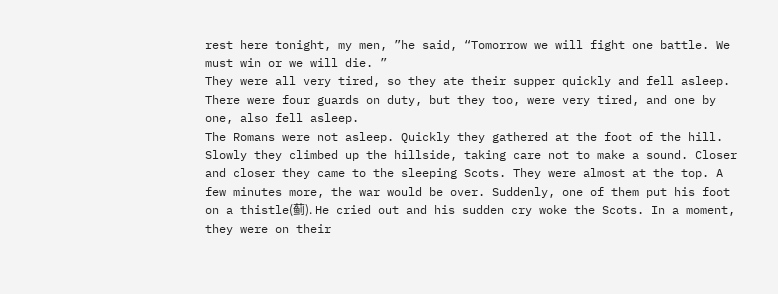rest here tonight, my men, ”he said, “Tomorrow we will fight one battle. We must win or we will die. ”
They were all very tired, so they ate their supper quickly and fell asleep. There were four guards on duty, but they too, were very tired, and one by one, also fell asleep.
The Romans were not asleep. Quickly they gathered at the foot of the hill. Slowly they climbed up the hillside, taking care not to make a sound. Closer and closer they came to the sleeping Scots. They were almost at the top. A few minutes more, the war would be over. Suddenly, one of them put his foot on a thistle(蓟). He cried out and his sudden cry woke the Scots. In a moment, they were on their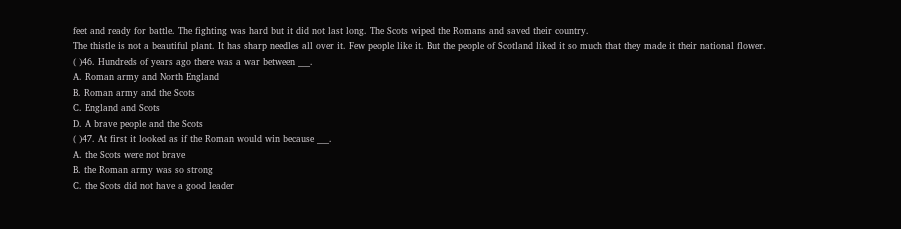feet and ready for battle. The fighting was hard but it did not last long. The Scots wiped the Romans and saved their country.
The thistle is not a beautiful plant. It has sharp needles all over it. Few people like it. But the people of Scotland liked it so much that they made it their national flower.
( )46. Hundreds of years ago there was a war between ___.
A. Roman army and North England
B. Roman army and the Scots
C. England and Scots
D. A brave people and the Scots
( )47. At first it looked as if the Roman would win because ___.
A. the Scots were not brave
B. the Roman army was so strong
C. the Scots did not have a good leader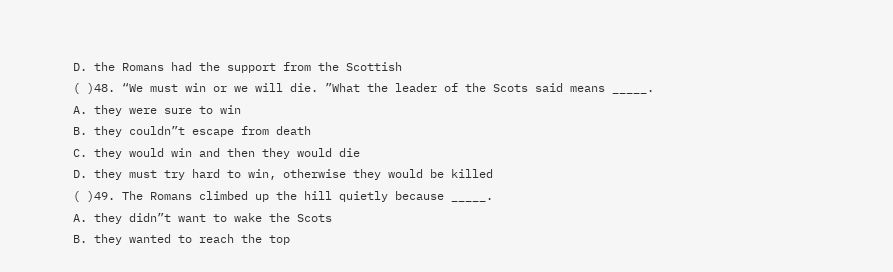D. the Romans had the support from the Scottish
( )48. “We must win or we will die. ”What the leader of the Scots said means _____.
A. they were sure to win
B. they couldn”t escape from death
C. they would win and then they would die
D. they must try hard to win, otherwise they would be killed
( )49. The Romans climbed up the hill quietly because _____.
A. they didn”t want to wake the Scots
B. they wanted to reach the top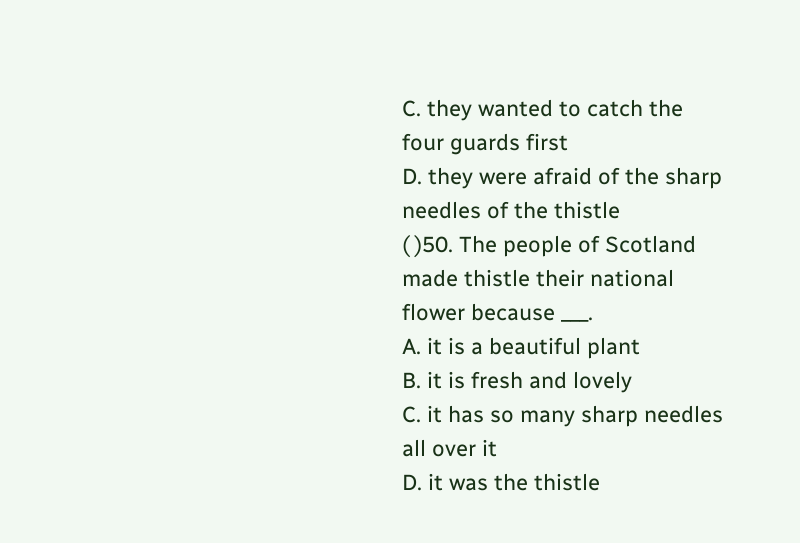C. they wanted to catch the four guards first
D. they were afraid of the sharp needles of the thistle
( )50. The people of Scotland made thistle their national flower because ___.
A. it is a beautiful plant
B. it is fresh and lovely
C. it has so many sharp needles all over it
D. it was the thistle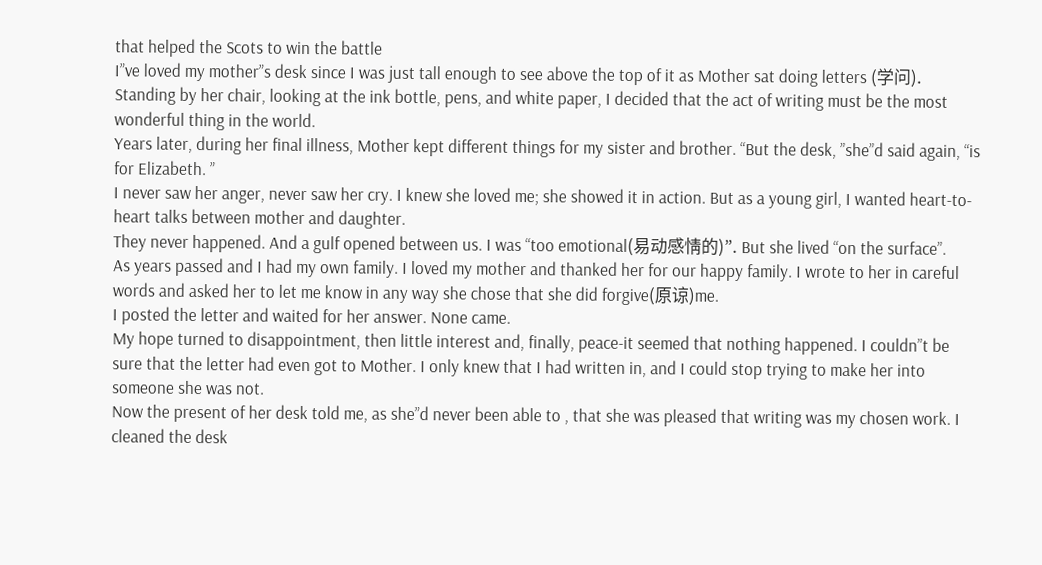that helped the Scots to win the battle
I”ve loved my mother”s desk since I was just tall enough to see above the top of it as Mother sat doing letters (学问). Standing by her chair, looking at the ink bottle, pens, and white paper, I decided that the act of writing must be the most wonderful thing in the world.
Years later, during her final illness, Mother kept different things for my sister and brother. “But the desk, ”she”d said again, “is for Elizabeth. ”
I never saw her anger, never saw her cry. I knew she loved me; she showed it in action. But as a young girl, I wanted heart-to-heart talks between mother and daughter.
They never happened. And a gulf opened between us. I was “too emotional(易动感情的)”. But she lived “on the surface”.
As years passed and I had my own family. I loved my mother and thanked her for our happy family. I wrote to her in careful words and asked her to let me know in any way she chose that she did forgive(原谅)me.
I posted the letter and waited for her answer. None came.
My hope turned to disappointment, then little interest and, finally, peace-it seemed that nothing happened. I couldn”t be sure that the letter had even got to Mother. I only knew that I had written in, and I could stop trying to make her into someone she was not.
Now the present of her desk told me, as she”d never been able to , that she was pleased that writing was my chosen work. I cleaned the desk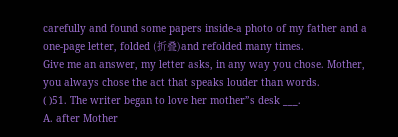carefully and found some papers inside-a photo of my father and a one-page letter, folded (折叠)and refolded many times.
Give me an answer, my letter asks, in any way you chose. Mother, you always chose the act that speaks louder than words.
( )51. The writer began to love her mother”s desk ___.
A. after Mother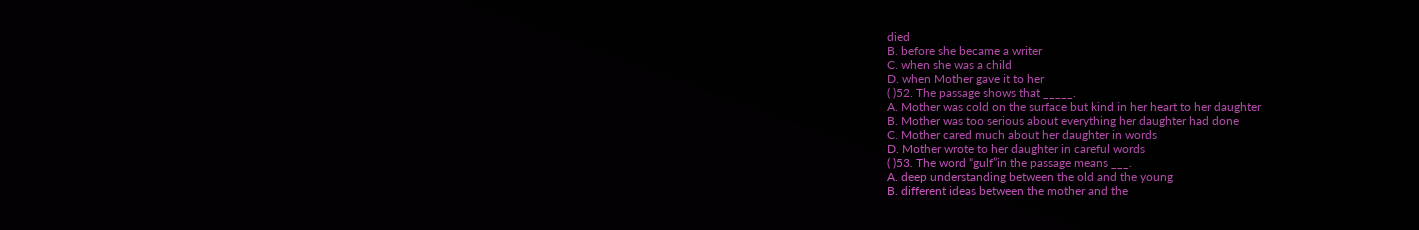died
B. before she became a writer
C. when she was a child
D. when Mother gave it to her
( )52. The passage shows that _____.
A. Mother was cold on the surface but kind in her heart to her daughter
B. Mother was too serious about everything her daughter had done
C. Mother cared much about her daughter in words
D. Mother wrote to her daughter in careful words
( )53. The word “gulf”in the passage means ___.
A. deep understanding between the old and the young
B. different ideas between the mother and the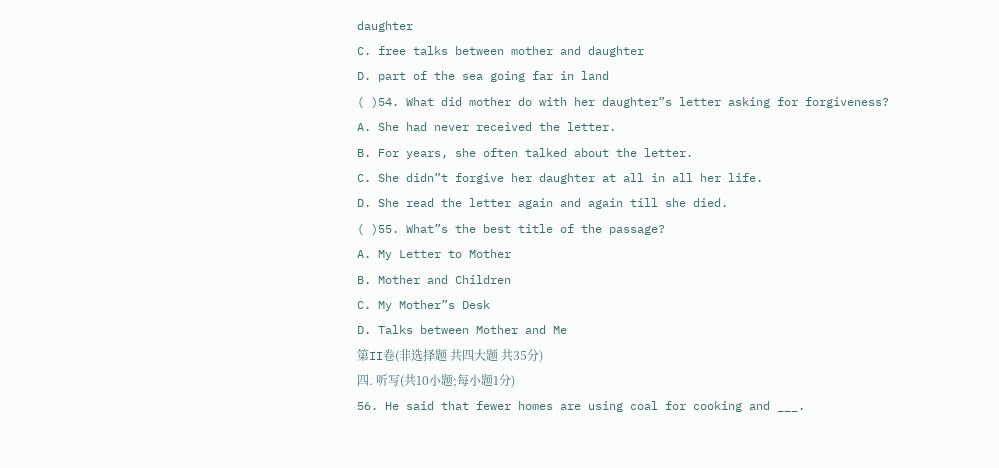daughter
C. free talks between mother and daughter
D. part of the sea going far in land
( )54. What did mother do with her daughter”s letter asking for forgiveness?
A. She had never received the letter.
B. For years, she often talked about the letter.
C. She didn”t forgive her daughter at all in all her life.
D. She read the letter again and again till she died.
( )55. What”s the best title of the passage?
A. My Letter to Mother
B. Mother and Children
C. My Mother”s Desk
D. Talks between Mother and Me
第II卷(非选择题 共四大题 共35分)
四. 听写(共10小题;每小题1分)
56. He said that fewer homes are using coal for cooking and ___.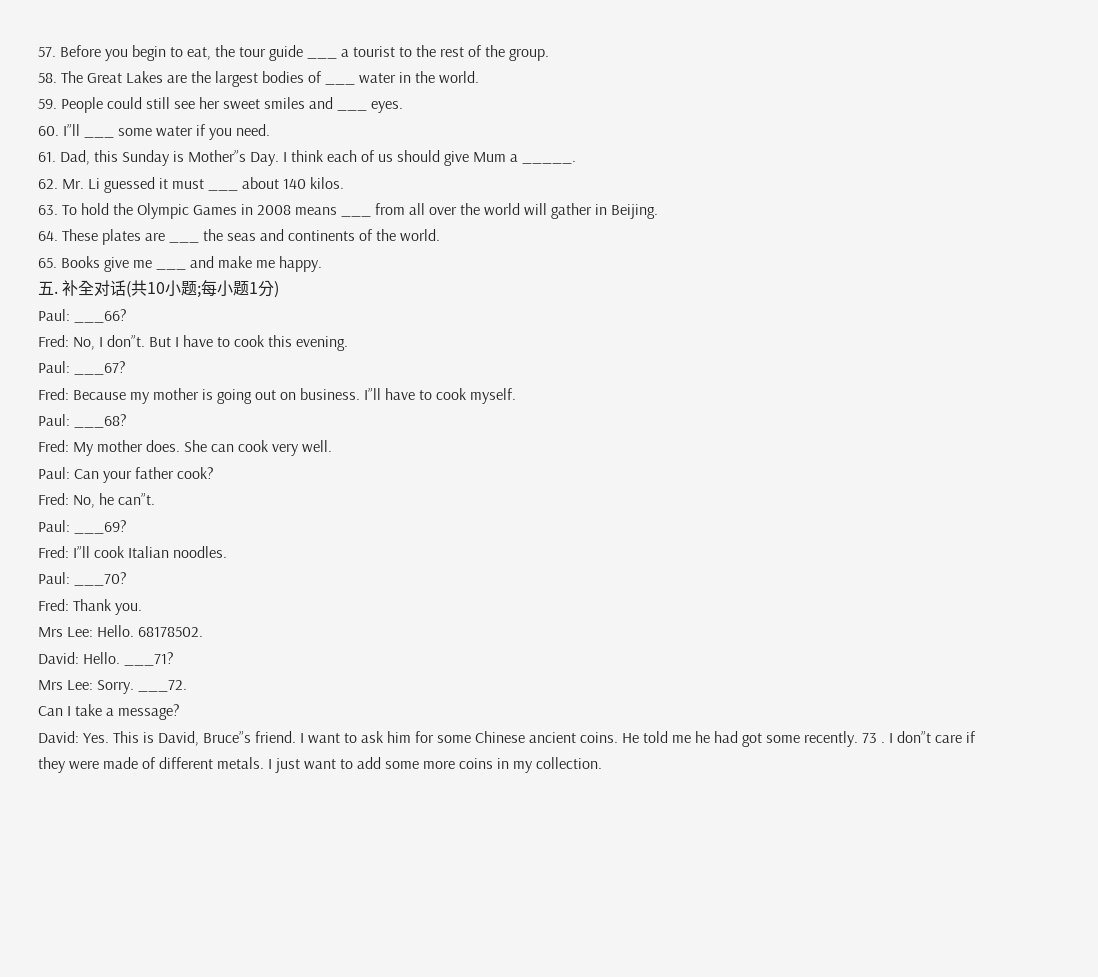57. Before you begin to eat, the tour guide ___ a tourist to the rest of the group.
58. The Great Lakes are the largest bodies of ___ water in the world.
59. People could still see her sweet smiles and ___ eyes.
60. I”ll ___ some water if you need.
61. Dad, this Sunday is Mother”s Day. I think each of us should give Mum a _____.
62. Mr. Li guessed it must ___ about 140 kilos.
63. To hold the Olympic Games in 2008 means ___ from all over the world will gather in Beijing.
64. These plates are ___ the seas and continents of the world.
65. Books give me ___ and make me happy.
五. 补全对话(共10小题;每小题1分)
Paul: ___66?
Fred: No, I don”t. But I have to cook this evening.
Paul: ___67?
Fred: Because my mother is going out on business. I”ll have to cook myself.
Paul: ___68?
Fred: My mother does. She can cook very well.
Paul: Can your father cook?
Fred: No, he can”t.
Paul: ___69?
Fred: I”ll cook Italian noodles.
Paul: ___70?
Fred: Thank you.
Mrs Lee: Hello. 68178502.
David: Hello. ___71?
Mrs Lee: Sorry. ___72.
Can I take a message?
David: Yes. This is David, Bruce”s friend. I want to ask him for some Chinese ancient coins. He told me he had got some recently. 73 . I don”t care if they were made of different metals. I just want to add some more coins in my collection.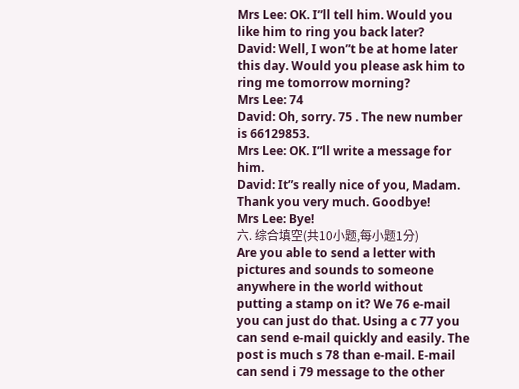Mrs Lee: OK. I”ll tell him. Would you like him to ring you back later?
David: Well, I won”t be at home later this day. Would you please ask him to ring me tomorrow morning?
Mrs Lee: 74
David: Oh, sorry. 75 . The new number is 66129853.
Mrs Lee: OK. I”ll write a message for him.
David: It”s really nice of you, Madam. Thank you very much. Goodbye!
Mrs Lee: Bye!
六. 综合填空(共10小题,每小题1分)
Are you able to send a letter with pictures and sounds to someone anywhere in the world without putting a stamp on it? We 76 e-mail you can just do that. Using a c 77 you can send e-mail quickly and easily. The post is much s 78 than e-mail. E-mail can send i 79 message to the other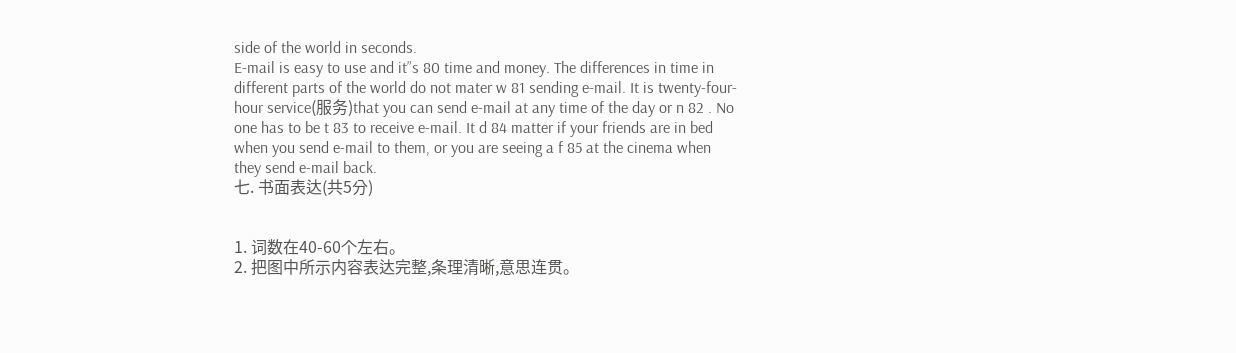side of the world in seconds.
E-mail is easy to use and it”s 80 time and money. The differences in time in different parts of the world do not mater w 81 sending e-mail. It is twenty-four-hour service(服务)that you can send e-mail at any time of the day or n 82 . No one has to be t 83 to receive e-mail. It d 84 matter if your friends are in bed when you send e-mail to them, or you are seeing a f 85 at the cinema when they send e-mail back.
七. 书面表达(共5分)


1. 词数在40-60个左右。
2. 把图中所示内容表达完整,条理清晰,意思连贯。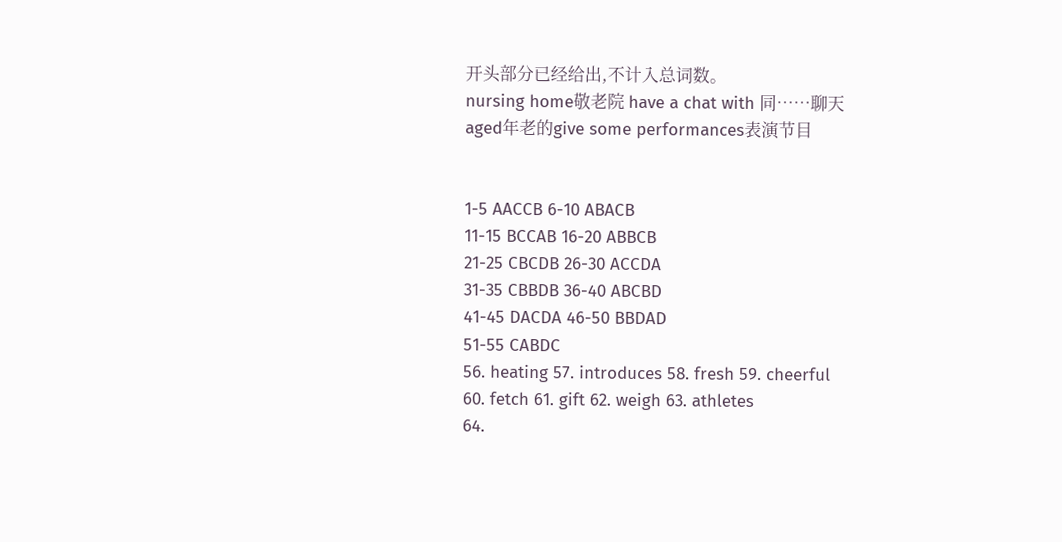开头部分已经给出,不计入总词数。
nursing home敬老院 have a chat with 同……聊天
aged年老的give some performances表演节目


1-5 AACCB 6-10 ABACB
11-15 BCCAB 16-20 ABBCB
21-25 CBCDB 26-30 ACCDA
31-35 CBBDB 36-40 ABCBD
41-45 DACDA 46-50 BBDAD
51-55 CABDC
56. heating 57. introduces 58. fresh 59. cheerful
60. fetch 61. gift 62. weigh 63. athletes
64.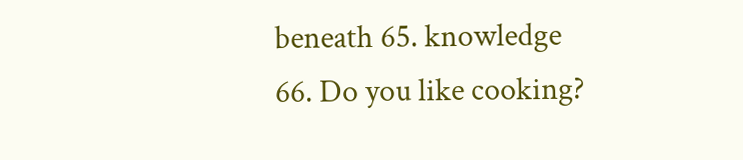beneath 65. knowledge
66. Do you like cooking?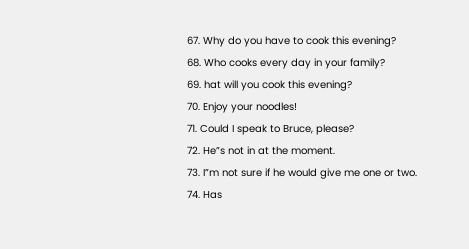67. Why do you have to cook this evening?
68. Who cooks every day in your family?
69. hat will you cook this evening?
70. Enjoy your noodles!
71. Could I speak to Bruce, please?
72. He”s not in at the moment.
73. I”m not sure if he would give me one or two.
74. Has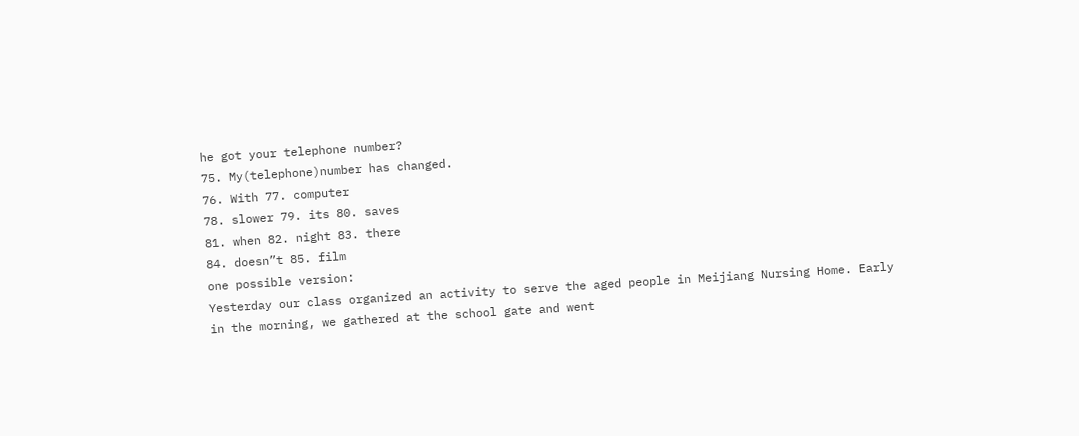he got your telephone number?
75. My(telephone)number has changed.
76. With 77. computer
78. slower 79. its 80. saves
81. when 82. night 83. there
84. doesn”t 85. film
one possible version:
Yesterday our class organized an activity to serve the aged people in Meijiang Nursing Home. Early in the morning, we gathered at the school gate and went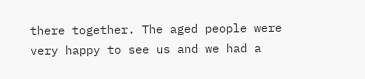there together. The aged people were very happy to see us and we had a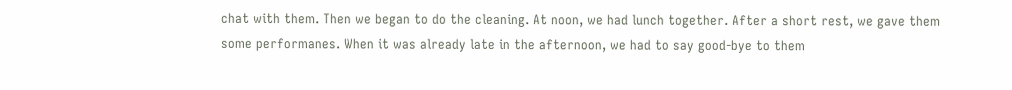chat with them. Then we began to do the cleaning. At noon, we had lunch together. After a short rest, we gave them some performanes. When it was already late in the afternoon, we had to say good-bye to them